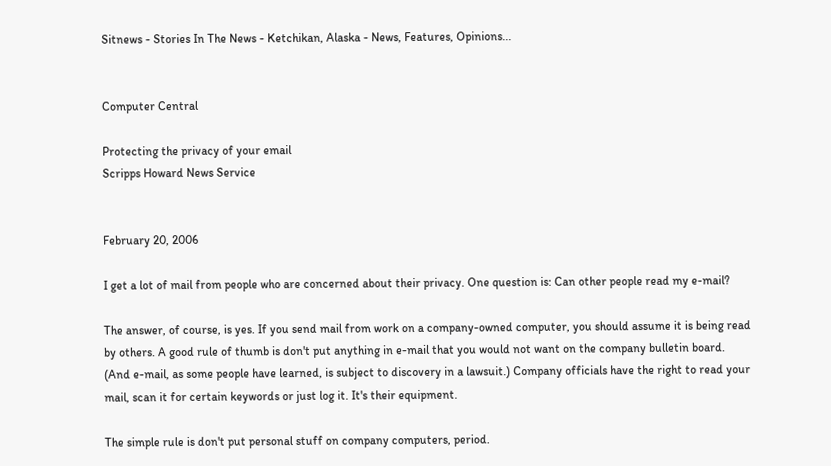Sitnews - Stories In The News - Ketchikan, Alaska - News, Features, Opinions...


Computer Central

Protecting the privacy of your email
Scripps Howard News Service


February 20, 2006

I get a lot of mail from people who are concerned about their privacy. One question is: Can other people read my e-mail?

The answer, of course, is yes. If you send mail from work on a company-owned computer, you should assume it is being read by others. A good rule of thumb is don't put anything in e-mail that you would not want on the company bulletin board. (And e-mail, as some people have learned, is subject to discovery in a lawsuit.) Company officials have the right to read your mail, scan it for certain keywords or just log it. It's their equipment.

The simple rule is don't put personal stuff on company computers, period.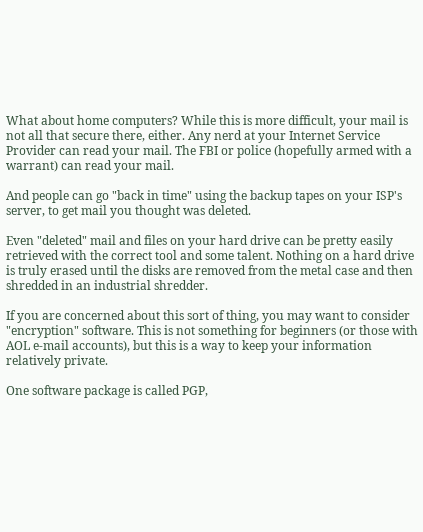What about home computers? While this is more difficult, your mail is not all that secure there, either. Any nerd at your Internet Service Provider can read your mail. The FBI or police (hopefully armed with a warrant) can read your mail.

And people can go "back in time" using the backup tapes on your ISP's server, to get mail you thought was deleted.

Even "deleted" mail and files on your hard drive can be pretty easily retrieved with the correct tool and some talent. Nothing on a hard drive is truly erased until the disks are removed from the metal case and then shredded in an industrial shredder.

If you are concerned about this sort of thing, you may want to consider "encryption" software. This is not something for beginners (or those with AOL e-mail accounts), but this is a way to keep your information relatively private.

One software package is called PGP,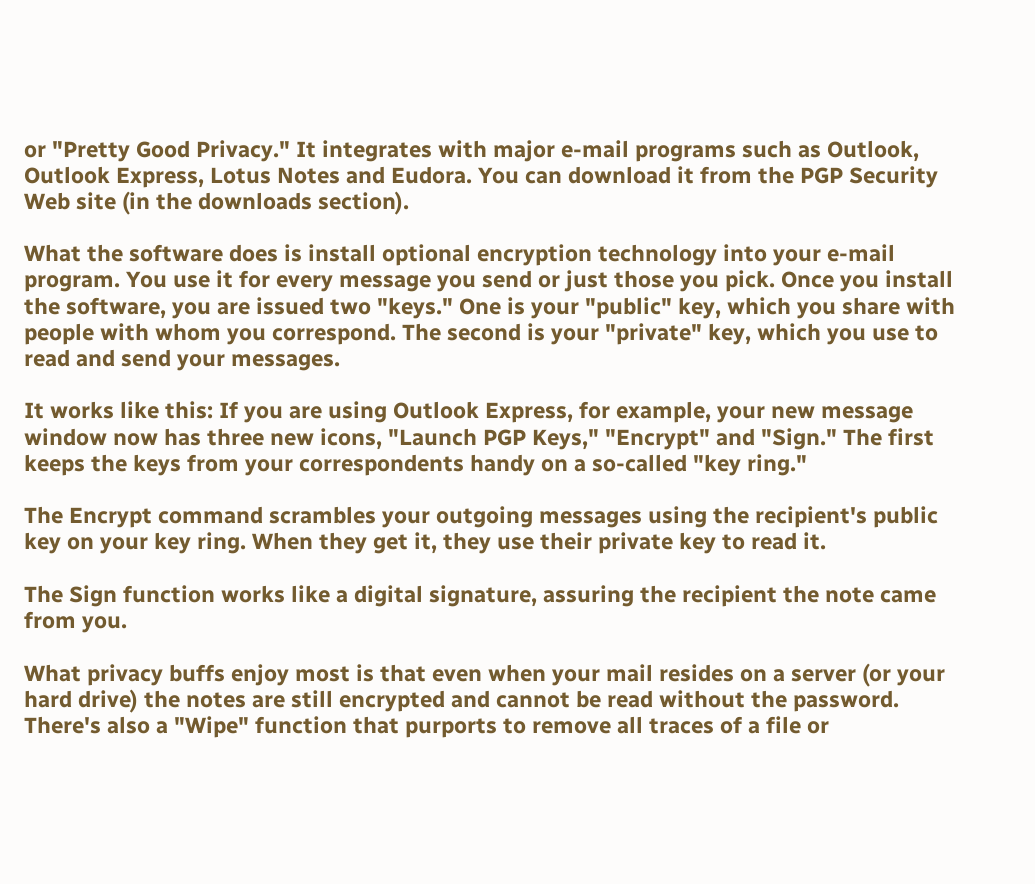or "Pretty Good Privacy." It integrates with major e-mail programs such as Outlook, Outlook Express, Lotus Notes and Eudora. You can download it from the PGP Security Web site (in the downloads section).

What the software does is install optional encryption technology into your e-mail program. You use it for every message you send or just those you pick. Once you install the software, you are issued two "keys." One is your "public" key, which you share with people with whom you correspond. The second is your "private" key, which you use to read and send your messages.

It works like this: If you are using Outlook Express, for example, your new message window now has three new icons, "Launch PGP Keys," "Encrypt" and "Sign." The first keeps the keys from your correspondents handy on a so-called "key ring."

The Encrypt command scrambles your outgoing messages using the recipient's public key on your key ring. When they get it, they use their private key to read it.

The Sign function works like a digital signature, assuring the recipient the note came from you.

What privacy buffs enjoy most is that even when your mail resides on a server (or your hard drive) the notes are still encrypted and cannot be read without the password. There's also a "Wipe" function that purports to remove all traces of a file or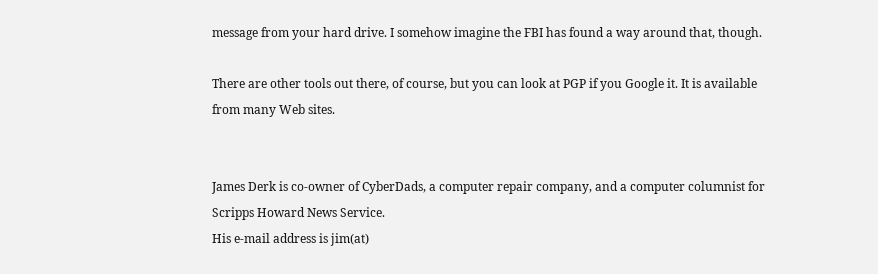message from your hard drive. I somehow imagine the FBI has found a way around that, though.

There are other tools out there, of course, but you can look at PGP if you Google it. It is available from many Web sites.


James Derk is co-owner of CyberDads, a computer repair company, and a computer columnist for Scripps Howard News Service.
His e-mail address is jim(at)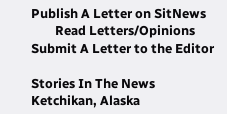Publish A Letter on SitNews
        Read Letters/Opinions
Submit A Letter to the Editor

Stories In The News
Ketchikan, Alaska